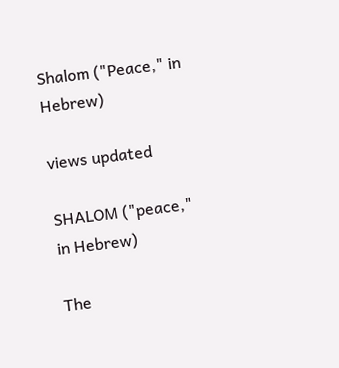Shalom ("Peace," in Hebrew)

views updated

SHALOM ("peace," in Hebrew)

The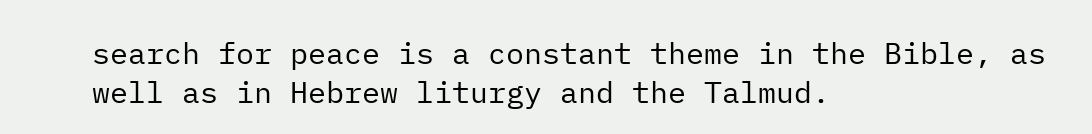search for peace is a constant theme in the Bible, as well as in Hebrew liturgy and the Talmud.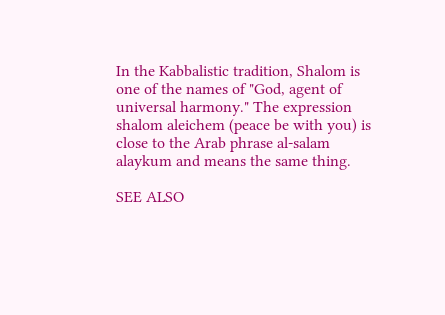In the Kabbalistic tradition, Shalom is one of the names of "God, agent of universal harmony." The expression shalom aleichem (peace be with you) is close to the Arab phrase al-salam alaykum and means the same thing.

SEE ALSO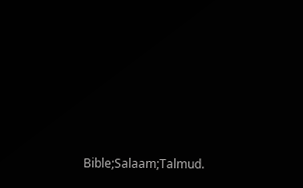Bible;Salaam;Talmud.